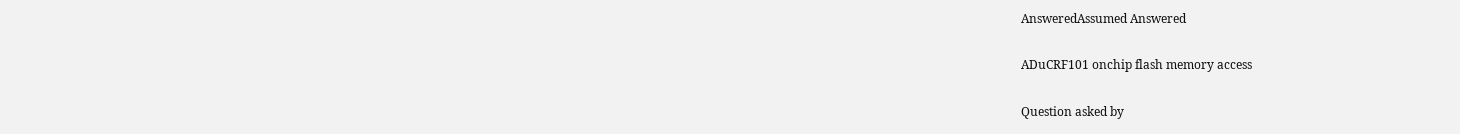AnsweredAssumed Answered

ADuCRF101 onchip flash memory access

Question asked by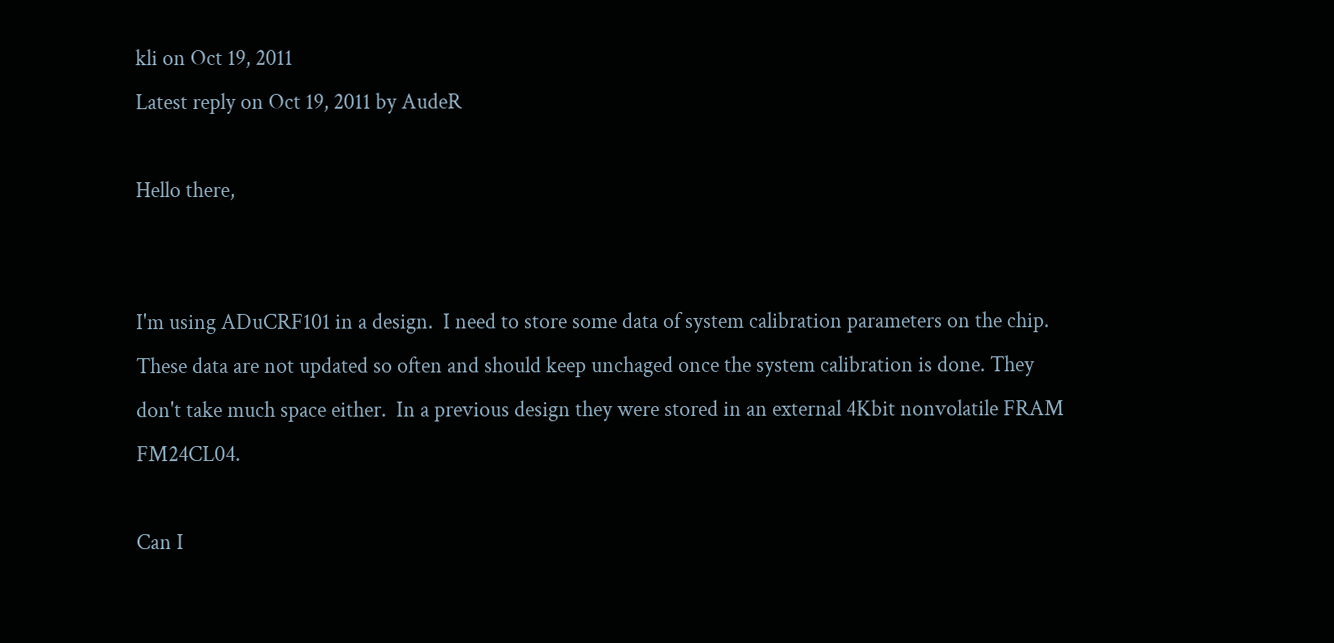kli on Oct 19, 2011
Latest reply on Oct 19, 2011 by AudeR

Hello there,


I'm using ADuCRF101 in a design.  I need to store some data of system calibration parameters on the chip. These data are not updated so often and should keep unchaged once the system calibration is done. They don't take much space either.  In a previous design they were stored in an external 4Kbit nonvolatile FRAM FM24CL04.

Can I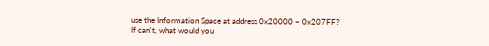use the Information Space at address 0x20000 ~ 0x207FF?  If can't, what would you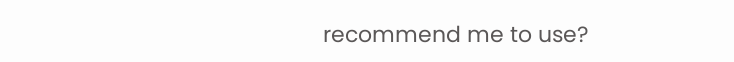recommend me to use?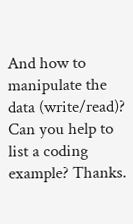And how to manipulate the data (write/read)?  Can you help to list a coding example? Thanks.